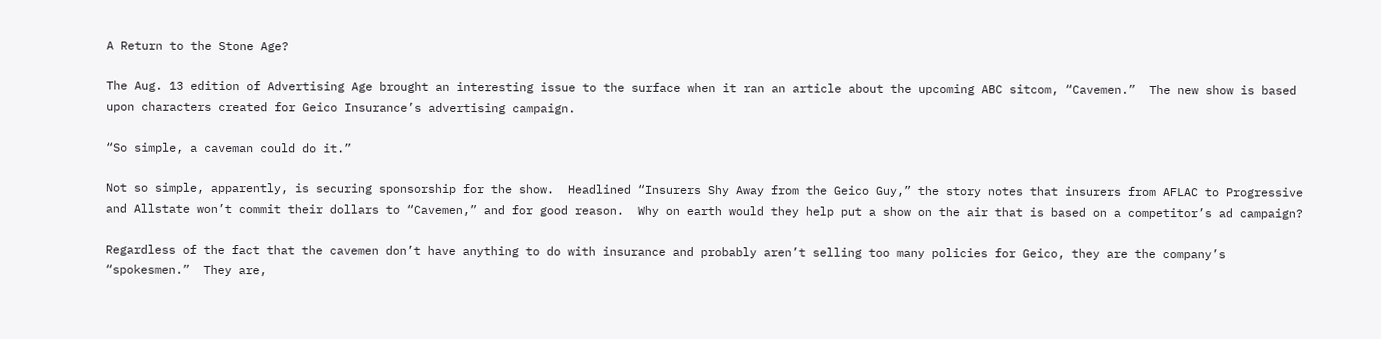A Return to the Stone Age?

The Aug. 13 edition of Advertising Age brought an interesting issue to the surface when it ran an article about the upcoming ABC sitcom, “Cavemen.”  The new show is based upon characters created for Geico Insurance’s advertising campaign.

“So simple, a caveman could do it.”

Not so simple, apparently, is securing sponsorship for the show.  Headlined “Insurers Shy Away from the Geico Guy,” the story notes that insurers from AFLAC to Progressive and Allstate won’t commit their dollars to “Cavemen,” and for good reason.  Why on earth would they help put a show on the air that is based on a competitor’s ad campaign?

Regardless of the fact that the cavemen don’t have anything to do with insurance and probably aren’t selling too many policies for Geico, they are the company’s “spokesmen.”  They are,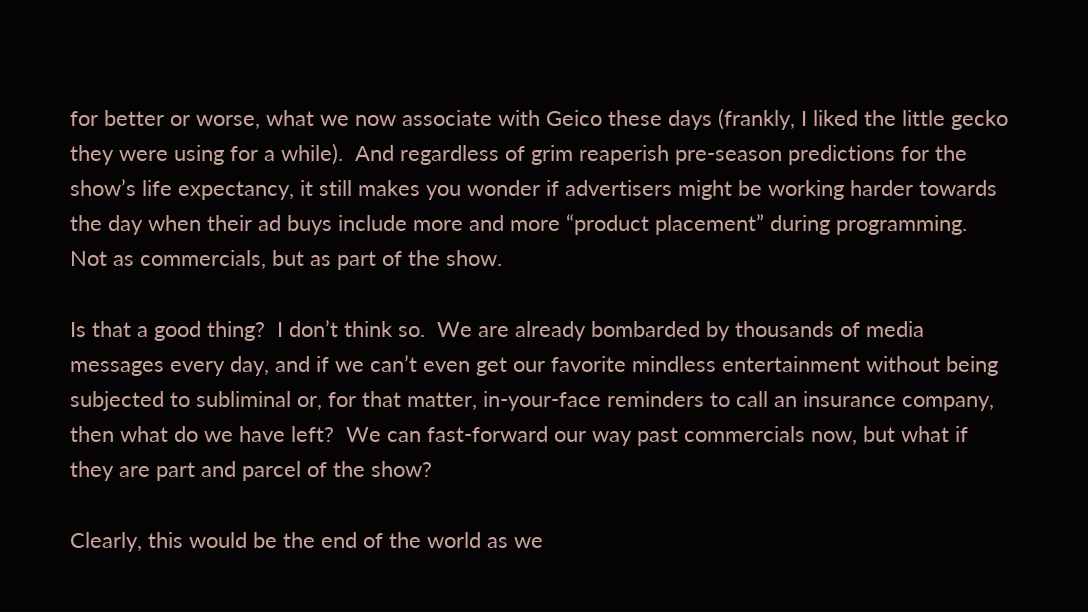for better or worse, what we now associate with Geico these days (frankly, I liked the little gecko they were using for a while).  And regardless of grim reaperish pre-season predictions for the show’s life expectancy, it still makes you wonder if advertisers might be working harder towards the day when their ad buys include more and more “product placement” during programming.  Not as commercials, but as part of the show.

Is that a good thing?  I don’t think so.  We are already bombarded by thousands of media messages every day, and if we can’t even get our favorite mindless entertainment without being subjected to subliminal or, for that matter, in-your-face reminders to call an insurance company, then what do we have left?  We can fast-forward our way past commercials now, but what if they are part and parcel of the show?

Clearly, this would be the end of the world as we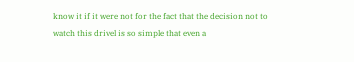know it if it were not for the fact that the decision not to watch this drivel is so simple that even a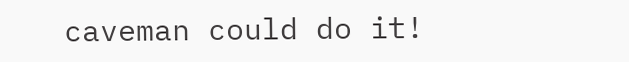caveman could do it!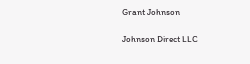Grant Johnson

Johnson Direct LLC